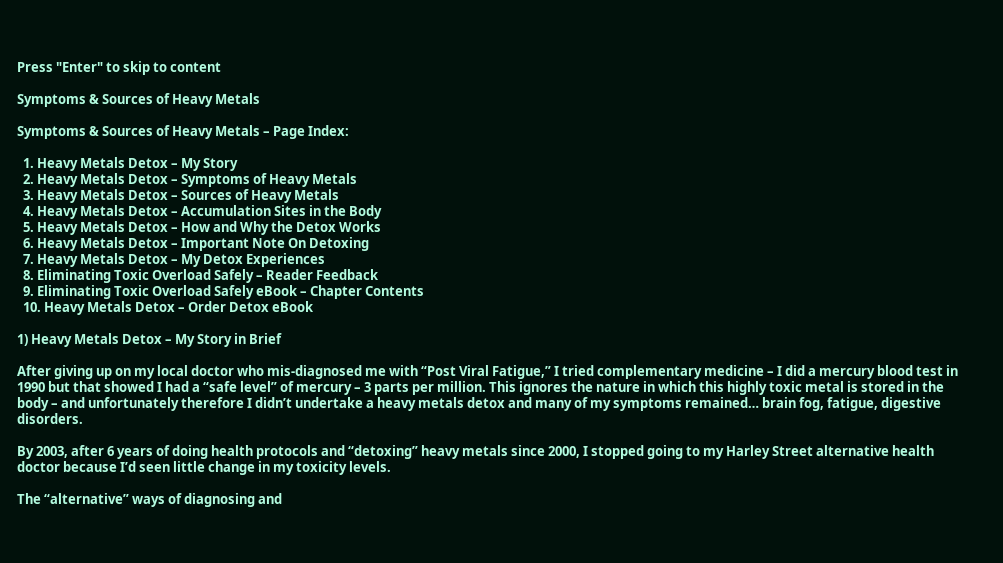Press "Enter" to skip to content

Symptoms & Sources of Heavy Metals

Symptoms & Sources of Heavy Metals – Page Index:

  1. Heavy Metals Detox – My Story
  2. Heavy Metals Detox – Symptoms of Heavy Metals
  3. Heavy Metals Detox – Sources of Heavy Metals
  4. Heavy Metals Detox – Accumulation Sites in the Body
  5. Heavy Metals Detox – How and Why the Detox Works
  6. Heavy Metals Detox – Important Note On Detoxing
  7. Heavy Metals Detox – My Detox Experiences
  8. Eliminating Toxic Overload Safely – Reader Feedback
  9. Eliminating Toxic Overload Safely eBook – Chapter Contents
  10. Heavy Metals Detox – Order Detox eBook

1) Heavy Metals Detox – My Story in Brief

After giving up on my local doctor who mis-diagnosed me with “Post Viral Fatigue,” I tried complementary medicine – I did a mercury blood test in 1990 but that showed I had a “safe level” of mercury – 3 parts per million. This ignores the nature in which this highly toxic metal is stored in the body – and unfortunately therefore I didn’t undertake a heavy metals detox and many of my symptoms remained… brain fog, fatigue, digestive disorders.

By 2003, after 6 years of doing health protocols and “detoxing” heavy metals since 2000, I stopped going to my Harley Street alternative health doctor because I’d seen little change in my toxicity levels.

The “alternative” ways of diagnosing and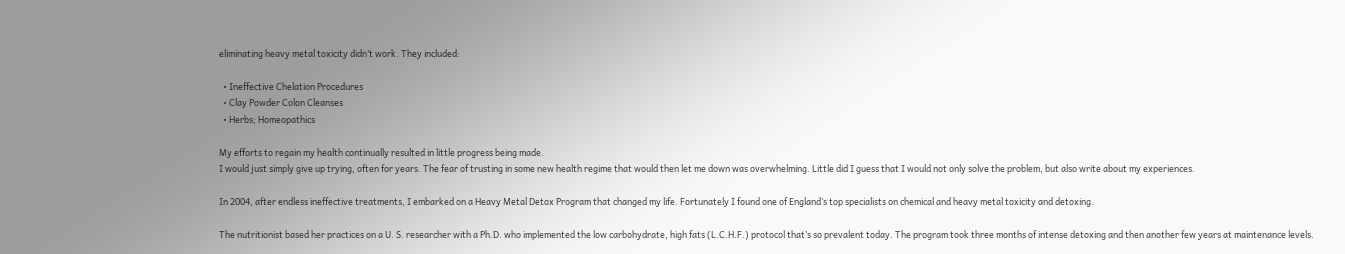eliminating heavy metal toxicity didn’t work. They included:

  • Ineffective Chelation Procedures
  • Clay Powder Colon Cleanses
  • Herbs; Homeopathics

My efforts to regain my health continually resulted in little progress being made.
I would just simply give up trying, often for years. The fear of trusting in some new health regime that would then let me down was overwhelming. Little did I guess that I would not only solve the problem, but also write about my experiences.

In 2004, after endless ineffective treatments, I embarked on a Heavy Metal Detox Program that changed my life. Fortunately I found one of England’s top specialists on chemical and heavy metal toxicity and detoxing.

The nutritionist based her practices on a U. S. researcher with a Ph.D. who implemented the low carbohydrate, high fats (L.C.H.F.) protocol that’s so prevalent today. The program took three months of intense detoxing and then another few years at maintenance levels.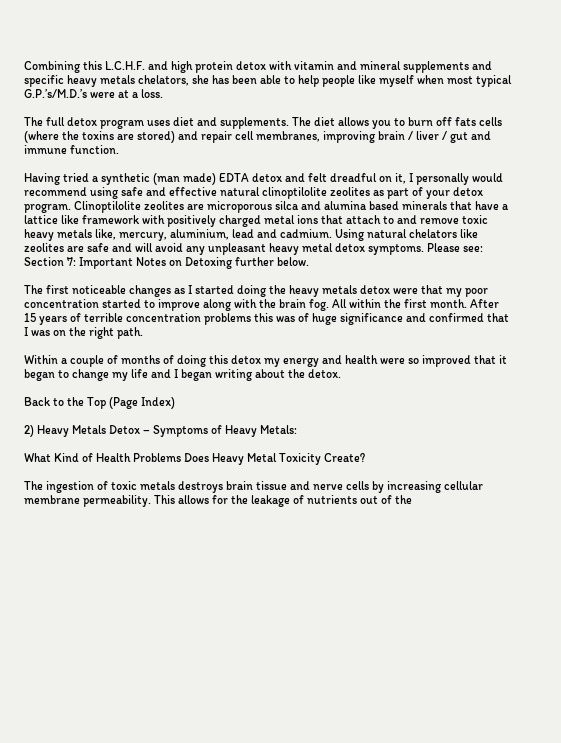Combining this L.C.H.F. and high protein detox with vitamin and mineral supplements and specific heavy metals chelators, she has been able to help people like myself when most typical G.P.’s/M.D.’s were at a loss.

The full detox program uses diet and supplements. The diet allows you to burn off fats cells (where the toxins are stored) and repair cell membranes, improving brain / liver / gut and immune function.

Having tried a synthetic (man made) EDTA detox and felt dreadful on it, I personally would recommend using safe and effective natural clinoptilolite zeolites as part of your detox program. Clinoptilolite zeolites are microporous silca and alumina based minerals that have a lattice like framework with positively charged metal ions that attach to and remove toxic heavy metals like, mercury, aluminium, lead and cadmium. Using natural chelators like zeolites are safe and will avoid any unpleasant heavy metal detox symptoms. Please see: Section 7: Important Notes on Detoxing further below.

The first noticeable changes as I started doing the heavy metals detox were that my poor concentration started to improve along with the brain fog. All within the first month. After 15 years of terrible concentration problems this was of huge significance and confirmed that I was on the right path.

Within a couple of months of doing this detox my energy and health were so improved that it began to change my life and I began writing about the detox.

Back to the Top (Page Index)

2) Heavy Metals Detox – Symptoms of Heavy Metals:

What Kind of Health Problems Does Heavy Metal Toxicity Create?

The ingestion of toxic metals destroys brain tissue and nerve cells by increasing cellular membrane permeability. This allows for the leakage of nutrients out of the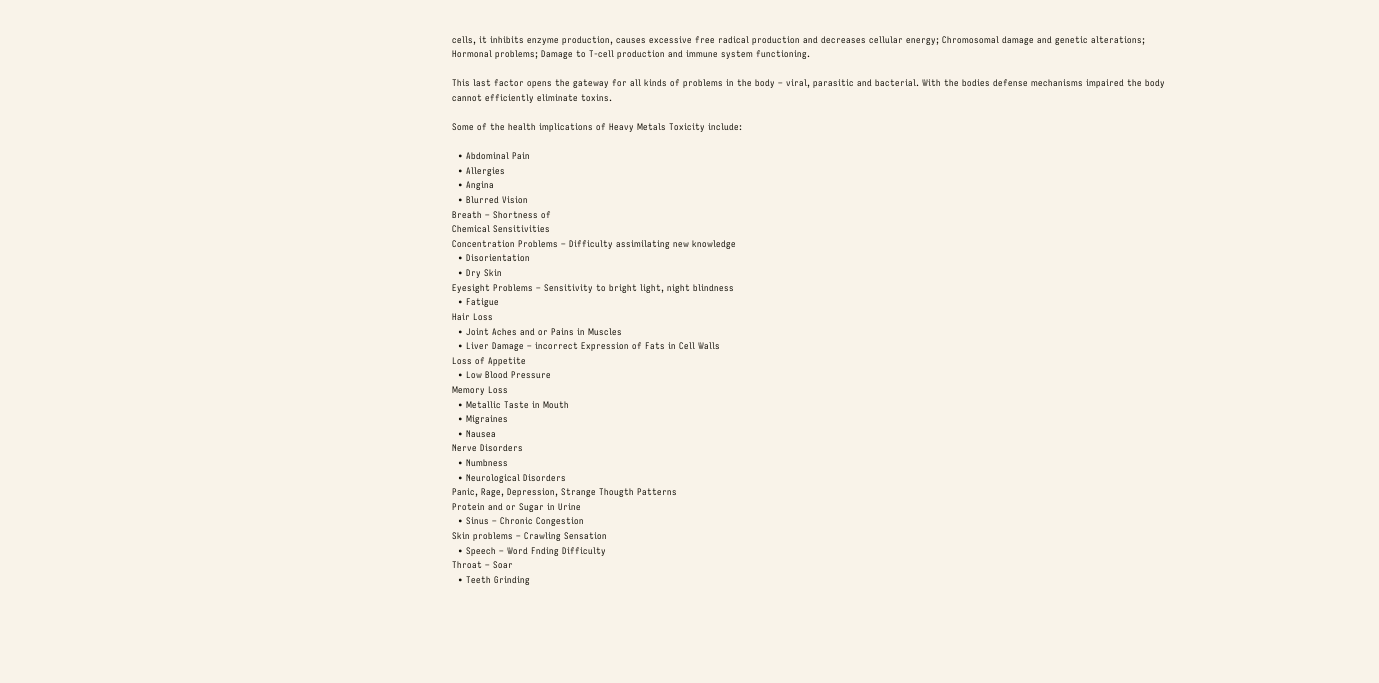cells, it inhibits enzyme production, causes excessive free radical production and decreases cellular energy; Chromosomal damage and genetic alterations; Hormonal problems; Damage to T-cell production and immune system functioning.

This last factor opens the gateway for all kinds of problems in the body – viral, parasitic and bacterial. With the bodies defense mechanisms impaired the body cannot efficiently eliminate toxins.

Some of the health implications of Heavy Metals Toxicity include:

  • Abdominal Pain
  • Allergies
  • Angina
  • Blurred Vision
Breath – Shortness of
Chemical Sensitivities
Concentration Problems – Difficulty assimilating new knowledge
  • Disorientation
  • Dry Skin
Eyesight Problems – Sensitivity to bright light, night blindness
  • Fatigue
Hair Loss
  • Joint Aches and or Pains in Muscles
  • Liver Damage – incorrect Expression of Fats in Cell Walls
Loss of Appetite
  • Low Blood Pressure
Memory Loss
  • Metallic Taste in Mouth
  • Migraines
  • Nausea
Nerve Disorders
  • Numbness
  • Neurological Disorders
Panic, Rage, Depression, Strange Thougth Patterns
Protein and or Sugar in Urine
  • Sinus – Chronic Congestion
Skin problems – Crawling Sensation
  • Speech – Word Fnding Difficulty
Throat – Soar
  • Teeth Grinding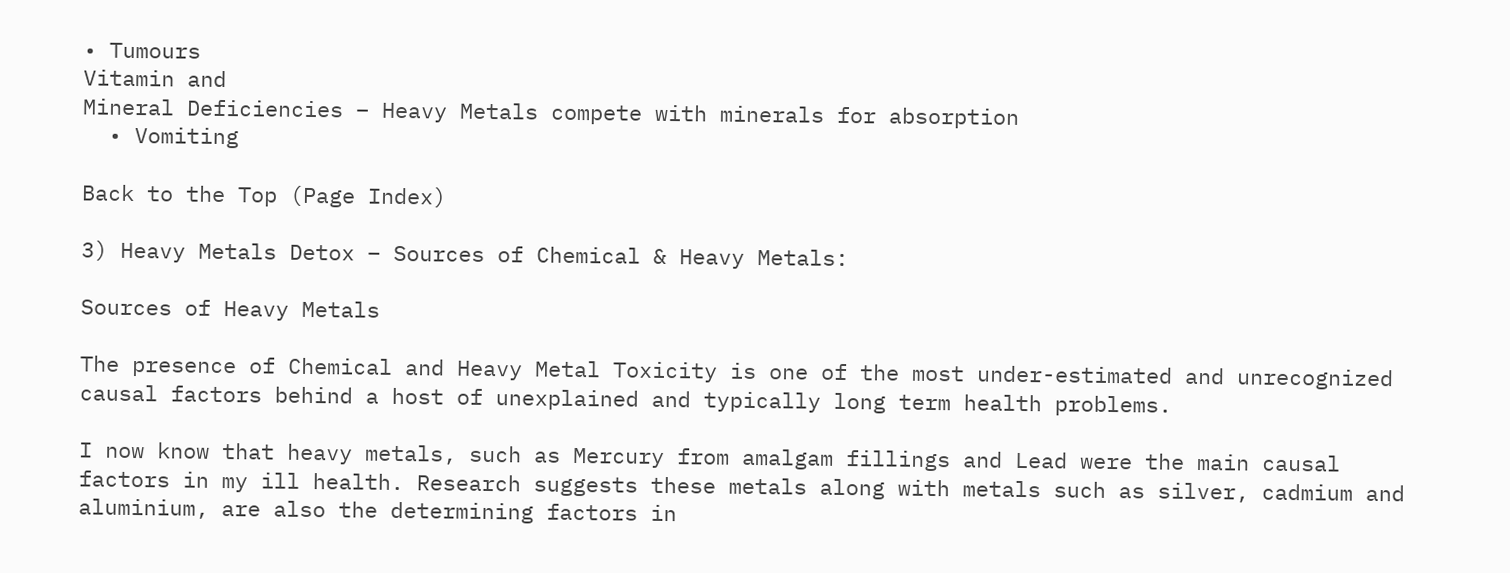• Tumours
Vitamin and
Mineral Deficiencies – Heavy Metals compete with minerals for absorption
  • Vomiting

Back to the Top (Page Index)

3) Heavy Metals Detox – Sources of Chemical & Heavy Metals:

Sources of Heavy Metals

The presence of Chemical and Heavy Metal Toxicity is one of the most under-estimated and unrecognized causal factors behind a host of unexplained and typically long term health problems.

I now know that heavy metals, such as Mercury from amalgam fillings and Lead were the main causal factors in my ill health. Research suggests these metals along with metals such as silver, cadmium and aluminium, are also the determining factors in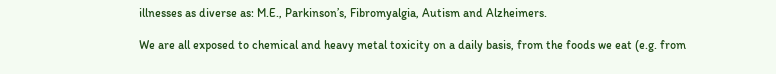illnesses as diverse as: M.E., Parkinson’s, Fibromyalgia, Autism and Alzheimers.

We are all exposed to chemical and heavy metal toxicity on a daily basis, from the foods we eat (e.g. from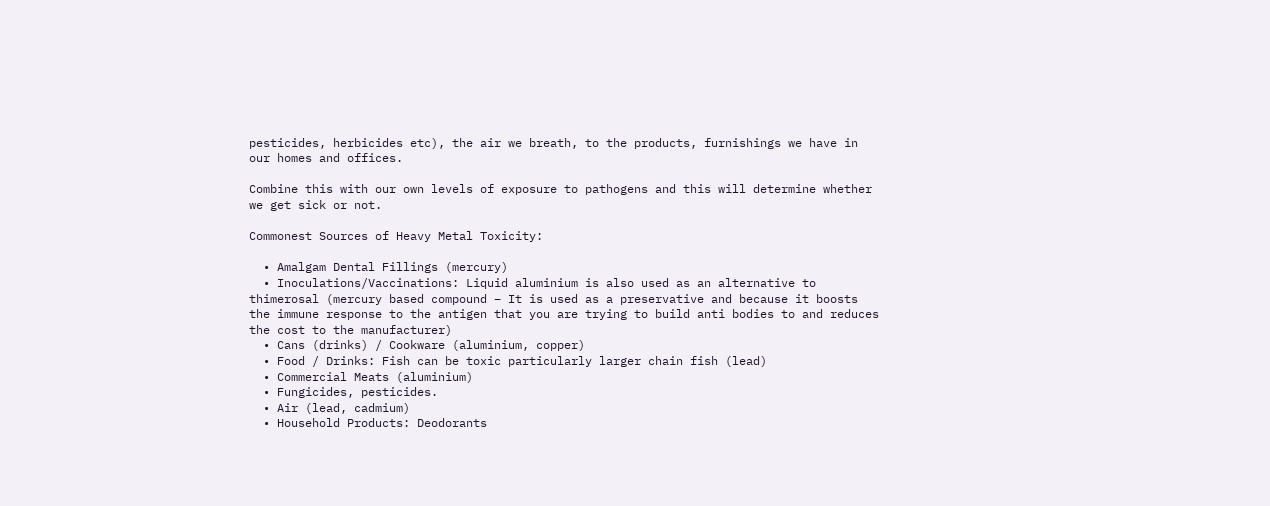pesticides, herbicides etc), the air we breath, to the products, furnishings we have in our homes and offices.

Combine this with our own levels of exposure to pathogens and this will determine whether we get sick or not.

Commonest Sources of Heavy Metal Toxicity:

  • Amalgam Dental Fillings (mercury)
  • Inoculations/Vaccinations: Liquid aluminium is also used as an alternative to thimerosal (mercury based compound – It is used as a preservative and because it boosts the immune response to the antigen that you are trying to build anti bodies to and reduces the cost to the manufacturer)
  • Cans (drinks) / Cookware (aluminium, copper)
  • Food / Drinks: Fish can be toxic particularly larger chain fish (lead)
  • Commercial Meats (aluminium)
  • Fungicides, pesticides.
  • Air (lead, cadmium)
  • Household Products: Deodorants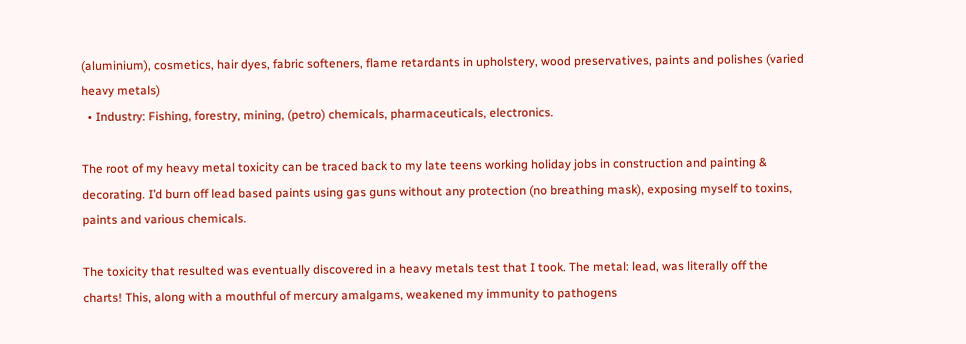(aluminium), cosmetics, hair dyes, fabric softeners, flame retardants in upholstery, wood preservatives, paints and polishes (varied heavy metals)
  • Industry: Fishing, forestry, mining, (petro) chemicals, pharmaceuticals, electronics.

The root of my heavy metal toxicity can be traced back to my late teens working holiday jobs in construction and painting & decorating. I’d burn off lead based paints using gas guns without any protection (no breathing mask), exposing myself to toxins, paints and various chemicals.

The toxicity that resulted was eventually discovered in a heavy metals test that I took. The metal: lead, was literally off the charts! This, along with a mouthful of mercury amalgams, weakened my immunity to pathogens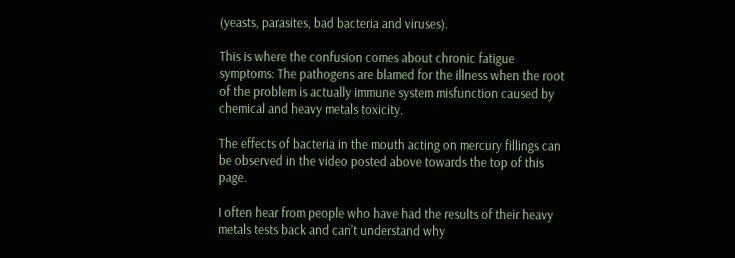(yeasts, parasites, bad bacteria and viruses).

This is where the confusion comes about chronic fatigue symptoms: The pathogens are blamed for the illness when the root of the problem is actually immune system misfunction caused by chemical and heavy metals toxicity.

The effects of bacteria in the mouth acting on mercury fillings can be observed in the video posted above towards the top of this page.

I often hear from people who have had the results of their heavy metals tests back and can’t understand why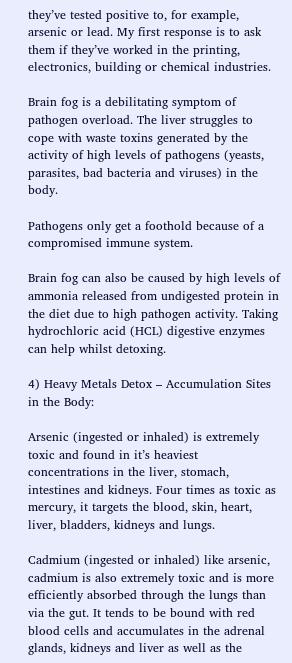they’ve tested positive to, for example, arsenic or lead. My first response is to ask them if they’ve worked in the printing, electronics, building or chemical industries.

Brain fog is a debilitating symptom of pathogen overload. The liver struggles to cope with waste toxins generated by the activity of high levels of pathogens (yeasts, parasites, bad bacteria and viruses) in the body.

Pathogens only get a foothold because of a compromised immune system.

Brain fog can also be caused by high levels of ammonia released from undigested protein in the diet due to high pathogen activity. Taking hydrochloric acid (HCL) digestive enzymes can help whilst detoxing.

4) Heavy Metals Detox – Accumulation Sites in the Body:

Arsenic (ingested or inhaled) is extremely toxic and found in it’s heaviest concentrations in the liver, stomach, intestines and kidneys. Four times as toxic as mercury, it targets the blood, skin, heart, liver, bladders, kidneys and lungs.

Cadmium (ingested or inhaled) like arsenic, cadmium is also extremely toxic and is more efficiently absorbed through the lungs than via the gut. It tends to be bound with red blood cells and accumulates in the adrenal glands, kidneys and liver as well as the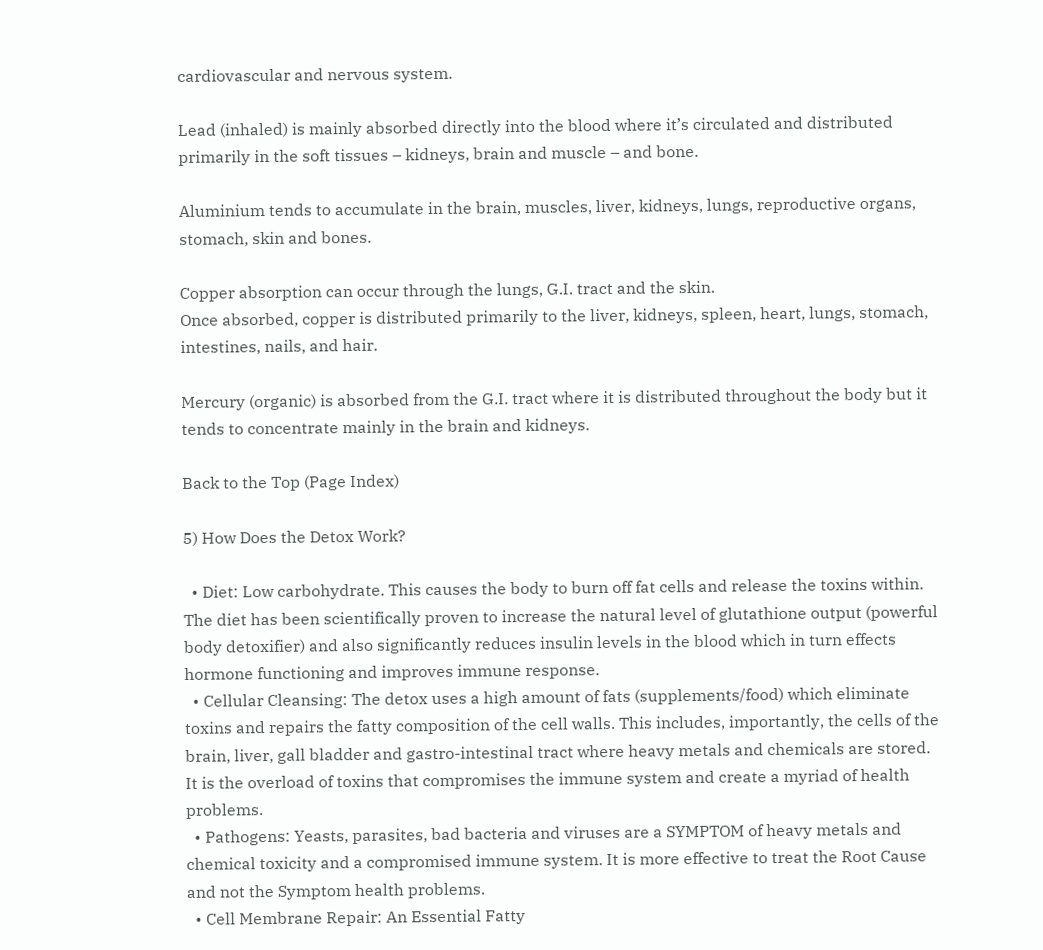cardiovascular and nervous system.

Lead (inhaled) is mainly absorbed directly into the blood where it’s circulated and distributed primarily in the soft tissues – kidneys, brain and muscle – and bone.

Aluminium tends to accumulate in the brain, muscles, liver, kidneys, lungs, reproductive organs, stomach, skin and bones.

Copper absorption can occur through the lungs, G.I. tract and the skin.
Once absorbed, copper is distributed primarily to the liver, kidneys, spleen, heart, lungs, stomach, intestines, nails, and hair.

Mercury (organic) is absorbed from the G.I. tract where it is distributed throughout the body but it tends to concentrate mainly in the brain and kidneys.

Back to the Top (Page Index)

5) How Does the Detox Work?

  • Diet: Low carbohydrate. This causes the body to burn off fat cells and release the toxins within. The diet has been scientifically proven to increase the natural level of glutathione output (powerful body detoxifier) and also significantly reduces insulin levels in the blood which in turn effects hormone functioning and improves immune response.
  • Cellular Cleansing: The detox uses a high amount of fats (supplements/food) which eliminate toxins and repairs the fatty composition of the cell walls. This includes, importantly, the cells of the brain, liver, gall bladder and gastro-intestinal tract where heavy metals and chemicals are stored. It is the overload of toxins that compromises the immune system and create a myriad of health problems.
  • Pathogens: Yeasts, parasites, bad bacteria and viruses are a SYMPTOM of heavy metals and chemical toxicity and a compromised immune system. It is more effective to treat the Root Cause and not the Symptom health problems.
  • Cell Membrane Repair: An Essential Fatty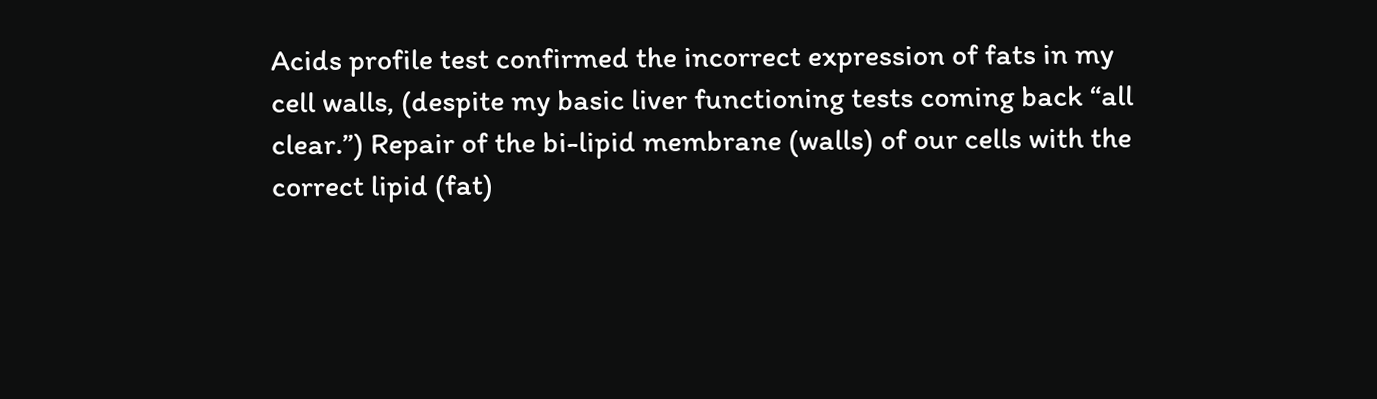Acids profile test confirmed the incorrect expression of fats in my cell walls, (despite my basic liver functioning tests coming back “all clear.”) Repair of the bi-lipid membrane (walls) of our cells with the correct lipid (fat)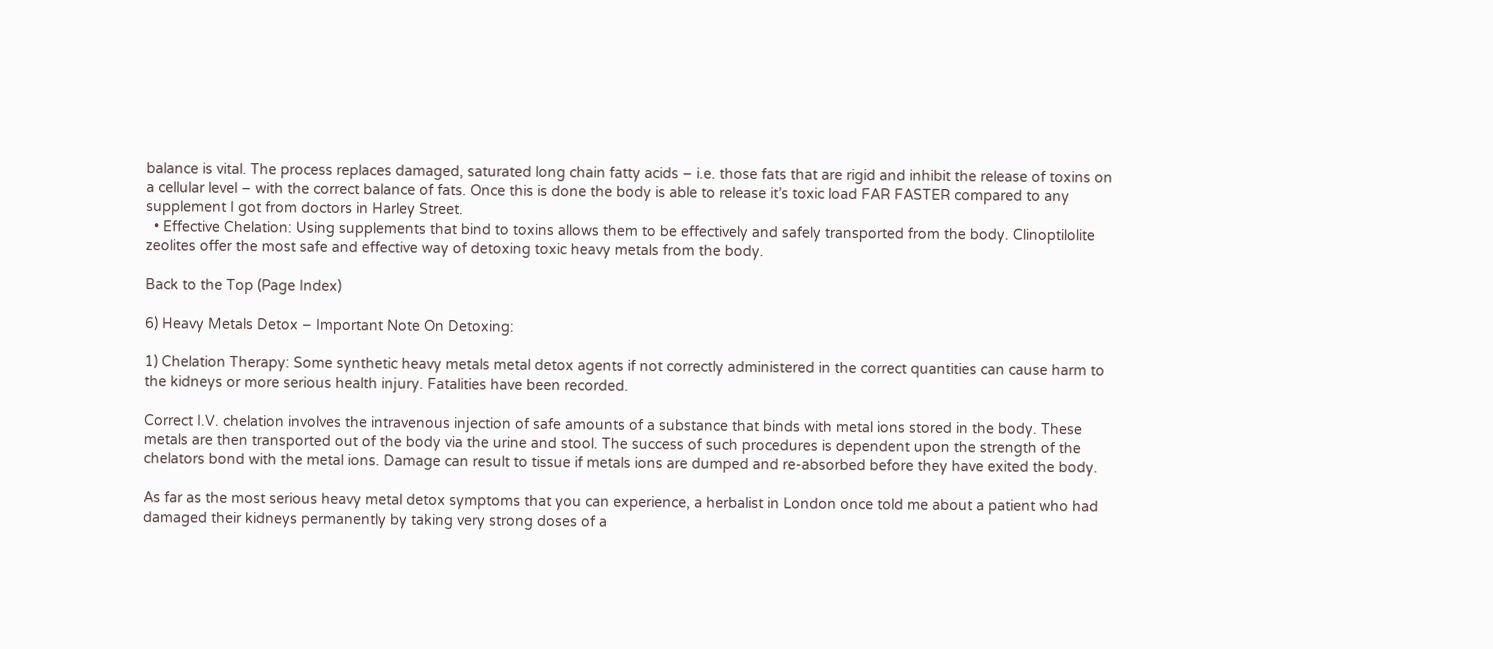balance is vital. The process replaces damaged, saturated long chain fatty acids – i.e. those fats that are rigid and inhibit the release of toxins on a cellular level – with the correct balance of fats. Once this is done the body is able to release it’s toxic load FAR FASTER compared to any supplement I got from doctors in Harley Street.
  • Effective Chelation: Using supplements that bind to toxins allows them to be effectively and safely transported from the body. Clinoptilolite zeolites offer the most safe and effective way of detoxing toxic heavy metals from the body.

Back to the Top (Page Index)

6) Heavy Metals Detox – Important Note On Detoxing:

1) Chelation Therapy: Some synthetic heavy metals metal detox agents if not correctly administered in the correct quantities can cause harm to the kidneys or more serious health injury. Fatalities have been recorded.

Correct I.V. chelation involves the intravenous injection of safe amounts of a substance that binds with metal ions stored in the body. These metals are then transported out of the body via the urine and stool. The success of such procedures is dependent upon the strength of the chelators bond with the metal ions. Damage can result to tissue if metals ions are dumped and re-absorbed before they have exited the body.

As far as the most serious heavy metal detox symptoms that you can experience, a herbalist in London once told me about a patient who had damaged their kidneys permanently by taking very strong doses of a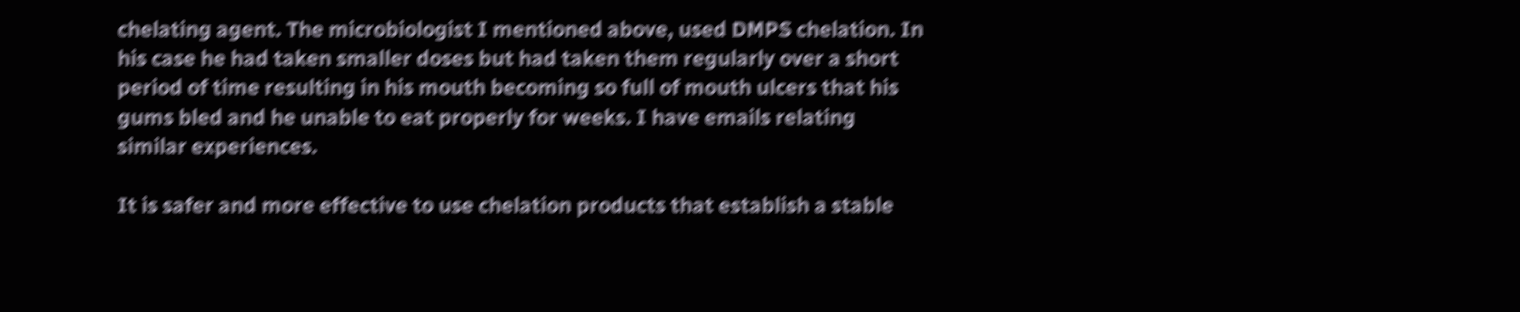chelating agent. The microbiologist I mentioned above, used DMPS chelation. In his case he had taken smaller doses but had taken them regularly over a short period of time resulting in his mouth becoming so full of mouth ulcers that his gums bled and he unable to eat properly for weeks. I have emails relating similar experiences.

It is safer and more effective to use chelation products that establish a stable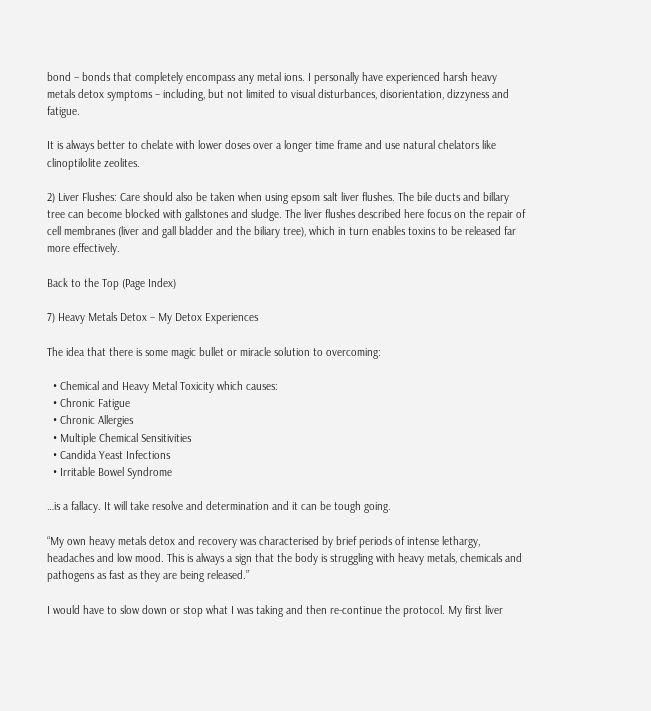bond – bonds that completely encompass any metal ions. I personally have experienced harsh heavy metals detox symptoms – including, but not limited to visual disturbances, disorientation, dizzyness and fatigue.

It is always better to chelate with lower doses over a longer time frame and use natural chelators like clinoptilolite zeolites.

2) Liver Flushes: Care should also be taken when using epsom salt liver flushes. The bile ducts and billary tree can become blocked with gallstones and sludge. The liver flushes described here focus on the repair of cell membranes (liver and gall bladder and the biliary tree), which in turn enables toxins to be released far more effectively.

Back to the Top (Page Index)

7) Heavy Metals Detox – My Detox Experiences

The idea that there is some magic bullet or miracle solution to overcoming:

  • Chemical and Heavy Metal Toxicity which causes:
  • Chronic Fatigue
  • Chronic Allergies
  • Multiple Chemical Sensitivities
  • Candida Yeast Infections
  • Irritable Bowel Syndrome

…is a fallacy. It will take resolve and determination and it can be tough going.

“My own heavy metals detox and recovery was characterised by brief periods of intense lethargy, headaches and low mood. This is always a sign that the body is struggling with heavy metals, chemicals and pathogens as fast as they are being released.”

I would have to slow down or stop what I was taking and then re-continue the protocol. My first liver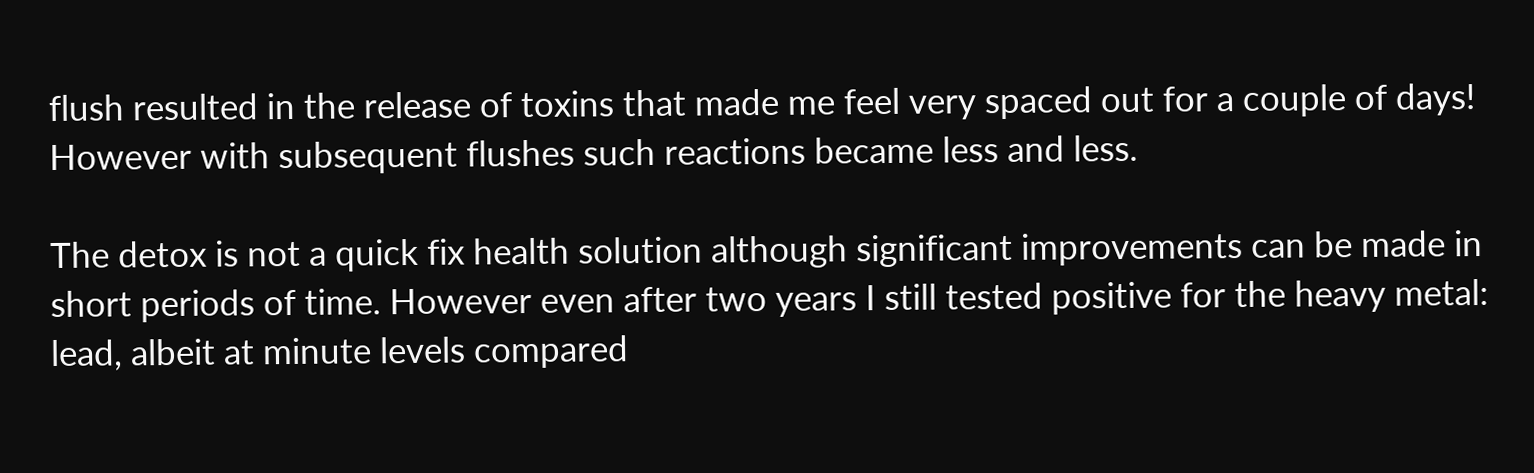flush resulted in the release of toxins that made me feel very spaced out for a couple of days! However with subsequent flushes such reactions became less and less.

The detox is not a quick fix health solution although significant improvements can be made in short periods of time. However even after two years I still tested positive for the heavy metal: lead, albeit at minute levels compared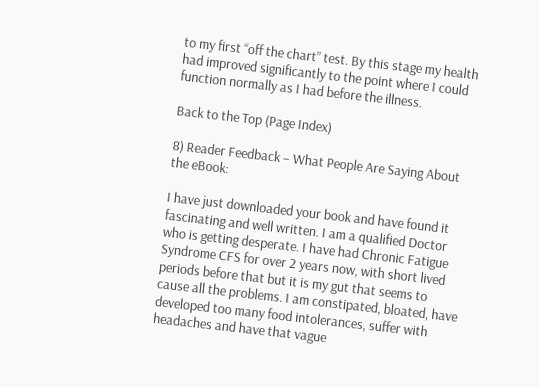to my first “off the chart” test. By this stage my health had improved significantly to the point where I could function normally as I had before the illness.

Back to the Top (Page Index)

8) Reader Feedback – What People Are Saying About the eBook:

I have just downloaded your book and have found it fascinating and well written. I am a qualified Doctor who is getting desperate. I have had Chronic Fatigue Syndrome CFS for over 2 years now, with short lived periods before that but it is my gut that seems to cause all the problems. I am constipated, bloated, have developed too many food intolerances, suffer with headaches and have that vague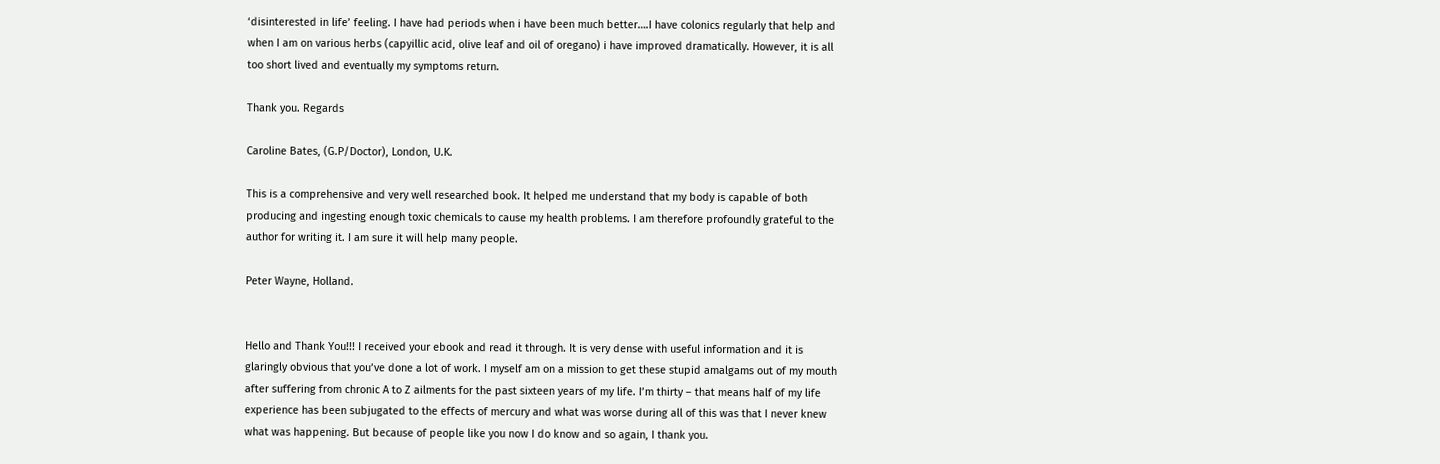‘disinterested in life’ feeling. I have had periods when i have been much better….I have colonics regularly that help and when I am on various herbs (capyillic acid, olive leaf and oil of oregano) i have improved dramatically. However, it is all too short lived and eventually my symptoms return.

Thank you. Regards

Caroline Bates, (G.P/Doctor), London, U.K.

This is a comprehensive and very well researched book. It helped me understand that my body is capable of both producing and ingesting enough toxic chemicals to cause my health problems. I am therefore profoundly grateful to the author for writing it. I am sure it will help many people.

Peter Wayne, Holland.


Hello and Thank You!!! I received your ebook and read it through. It is very dense with useful information and it is glaringly obvious that you’ve done a lot of work. I myself am on a mission to get these stupid amalgams out of my mouth after suffering from chronic A to Z ailments for the past sixteen years of my life. I’m thirty – that means half of my life experience has been subjugated to the effects of mercury and what was worse during all of this was that I never knew what was happening. But because of people like you now I do know and so again, I thank you.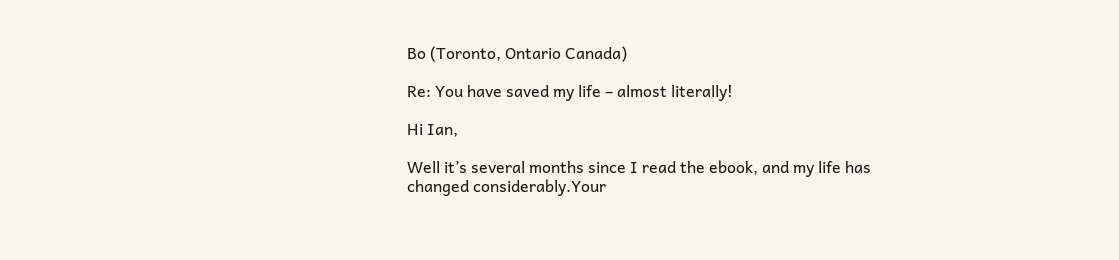Bo (Toronto, Ontario Canada)

Re: You have saved my life – almost literally!

Hi Ian,

Well it’s several months since I read the ebook, and my life has changed considerably.Your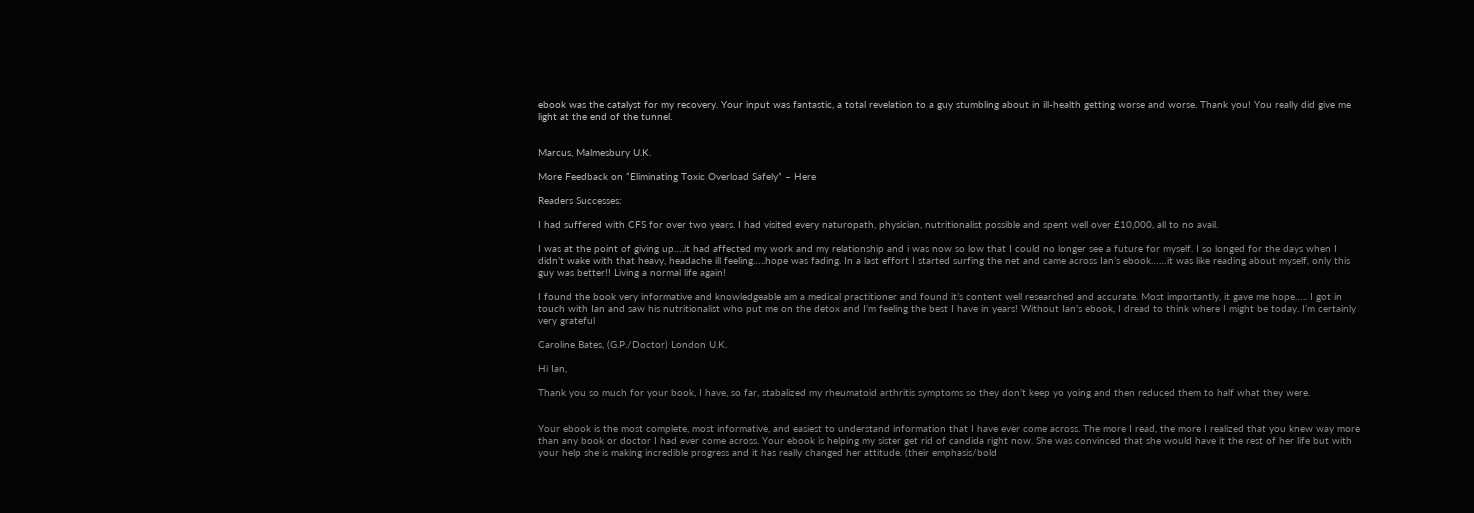ebook was the catalyst for my recovery. Your input was fantastic, a total revelation to a guy stumbling about in ill-health getting worse and worse. Thank you! You really did give me light at the end of the tunnel.


Marcus, Malmesbury U.K.

More Feedback on “Eliminating Toxic Overload Safely” – Here

Readers Successes:

I had suffered with CFS for over two years. I had visited every naturopath, physician, nutritionalist possible and spent well over £10,000, all to no avail.

I was at the point of giving up….it had affected my work and my relationship and i was now so low that I could no longer see a future for myself. I so longed for the days when I didn’t wake with that heavy, headache ill feeling…..hope was fading. In a last effort I started surfing the net and came across Ian’s ebook……it was like reading about myself, only this guy was better!! Living a normal life again!

I found the book very informative and knowledgeable am a medical practitioner and found it’s content well researched and accurate. Most importantly, it gave me hope….. I got in touch with Ian and saw his nutritionalist who put me on the detox and I’m feeling the best I have in years! Without Ian’s ebook, I dread to think where I might be today. I’m certainly very grateful

Caroline Bates, (G.P./Doctor) London U.K.

Hi Ian,

Thank you so much for your book, I have, so far, stabalized my rheumatoid arthritis symptoms so they don’t keep yo yoing and then reduced them to half what they were.


Your ebook is the most complete, most informative, and easiest to understand information that I have ever come across. The more I read, the more I realized that you knew way more than any book or doctor I had ever come across. Your ebook is helping my sister get rid of candida right now. She was convinced that she would have it the rest of her life but with your help she is making incredible progress and it has really changed her attitude. (their emphasis/bold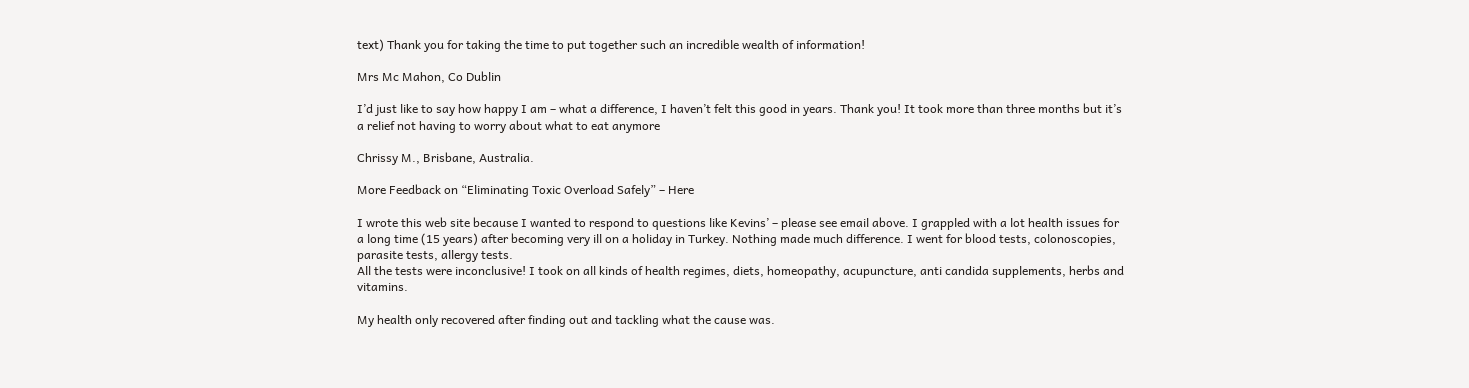text) Thank you for taking the time to put together such an incredible wealth of information!

Mrs Mc Mahon, Co Dublin

I’d just like to say how happy I am – what a difference, I haven’t felt this good in years. Thank you! It took more than three months but it’s a relief not having to worry about what to eat anymore

Chrissy M., Brisbane, Australia.

More Feedback on “Eliminating Toxic Overload Safely” – Here

I wrote this web site because I wanted to respond to questions like Kevins’ – please see email above. I grappled with a lot health issues for a long time (15 years) after becoming very ill on a holiday in Turkey. Nothing made much difference. I went for blood tests, colonoscopies, parasite tests, allergy tests.
All the tests were inconclusive! I took on all kinds of health regimes, diets, homeopathy, acupuncture, anti candida supplements, herbs and vitamins.

My health only recovered after finding out and tackling what the cause was.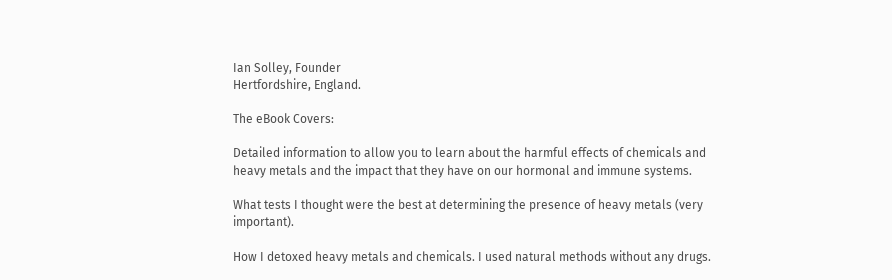Ian Solley, Founder
Hertfordshire, England.

The eBook Covers:

Detailed information to allow you to learn about the harmful effects of chemicals and heavy metals and the impact that they have on our hormonal and immune systems.

What tests I thought were the best at determining the presence of heavy metals (very important).

How I detoxed heavy metals and chemicals. I used natural methods without any drugs.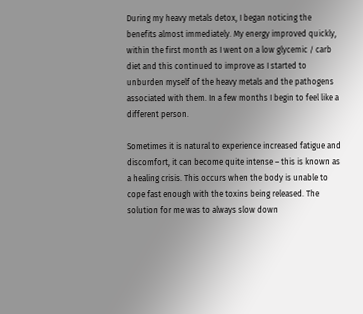During my heavy metals detox, I began noticing the benefits almost immediately. My energy improved quickly, within the first month as I went on a low glycemic / carb diet and this continued to improve as I started to unburden myself of the heavy metals and the pathogens associated with them. In a few months I begin to feel like a different person.

Sometimes it is natural to experience increased fatigue and discomfort, it can become quite intense – this is known as a healing crisis. This occurs when the body is unable to cope fast enough with the toxins being released. The solution for me was to always slow down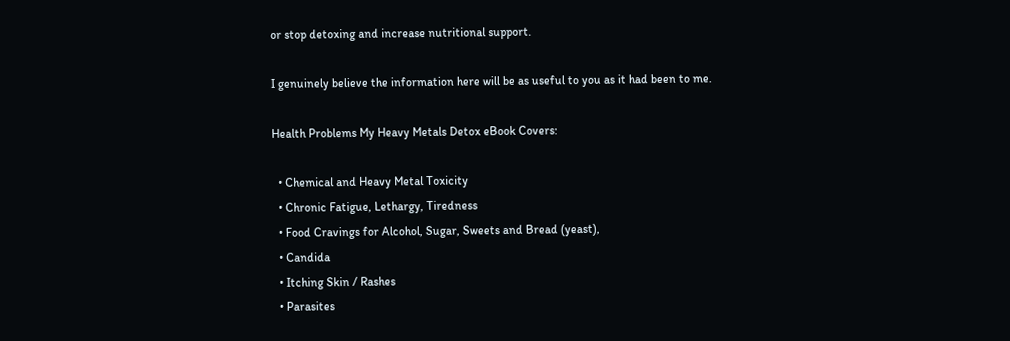or stop detoxing and increase nutritional support.

I genuinely believe the information here will be as useful to you as it had been to me.

Health Problems My Heavy Metals Detox eBook Covers:

  • Chemical and Heavy Metal Toxicity
  • Chronic Fatigue, Lethargy, Tiredness
  • Food Cravings for Alcohol, Sugar, Sweets and Bread (yeast),
  • Candida
  • Itching Skin / Rashes
  • Parasites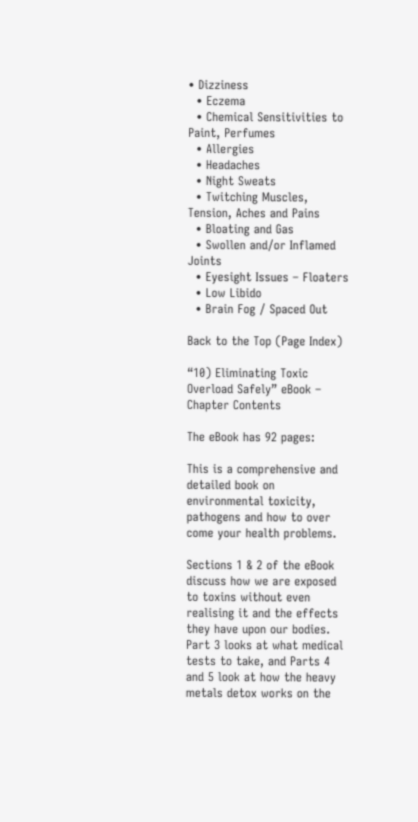• Dizziness
  • Eczema
  • Chemical Sensitivities to Paint, Perfumes
  • Allergies
  • Headaches
  • Night Sweats
  • Twitching Muscles, Tension, Aches and Pains
  • Bloating and Gas
  • Swollen and/or Inflamed Joints
  • Eyesight Issues – Floaters
  • Low Libido
  • Brain Fog / Spaced Out

Back to the Top (Page Index)

“10) Eliminating Toxic Overload Safely” eBook – Chapter Contents

The eBook has 92 pages:

This is a comprehensive and detailed book on environmental toxicity, pathogens and how to over come your health problems.

Sections 1 & 2 of the eBook discuss how we are exposed to toxins without even realising it and the effects they have upon our bodies. Part 3 looks at what medical tests to take, and Parts 4 and 5 look at how the heavy metals detox works on the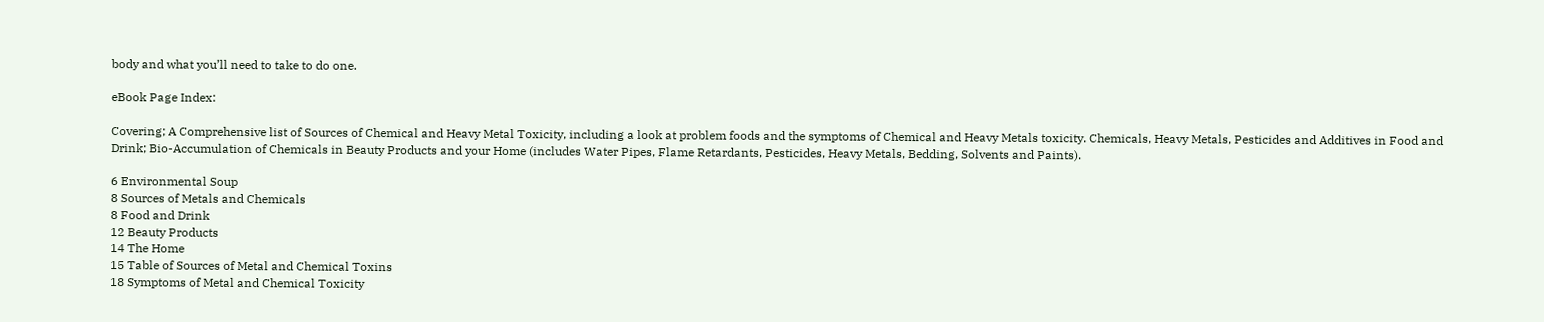body and what you’ll need to take to do one.

eBook Page Index:

Covering; A Comprehensive list of Sources of Chemical and Heavy Metal Toxicity, including a look at problem foods and the symptoms of Chemical and Heavy Metals toxicity. Chemicals, Heavy Metals, Pesticides and Additives in Food and Drink; Bio-Accumulation of Chemicals in Beauty Products and your Home (includes Water Pipes, Flame Retardants, Pesticides, Heavy Metals, Bedding, Solvents and Paints).

6 Environmental Soup
8 Sources of Metals and Chemicals
8 Food and Drink
12 Beauty Products
14 The Home
15 Table of Sources of Metal and Chemical Toxins
18 Symptoms of Metal and Chemical Toxicity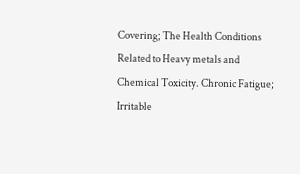Covering; The Health Conditions Related to Heavy metals and Chemical Toxicity. Chronic Fatigue; Irritable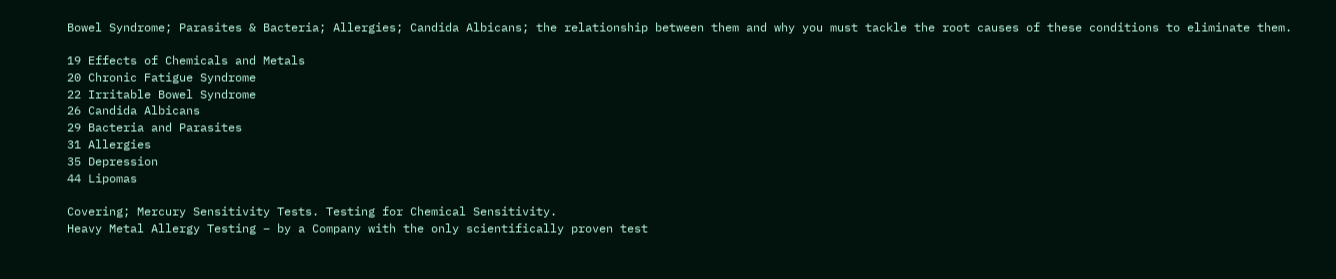Bowel Syndrome; Parasites & Bacteria; Allergies; Candida Albicans; the relationship between them and why you must tackle the root causes of these conditions to eliminate them.

19 Effects of Chemicals and Metals
20 Chronic Fatigue Syndrome
22 Irritable Bowel Syndrome
26 Candida Albicans
29 Bacteria and Parasites
31 Allergies
35 Depression
44 Lipomas

Covering; Mercury Sensitivity Tests. Testing for Chemical Sensitivity.
Heavy Metal Allergy Testing – by a Company with the only scientifically proven test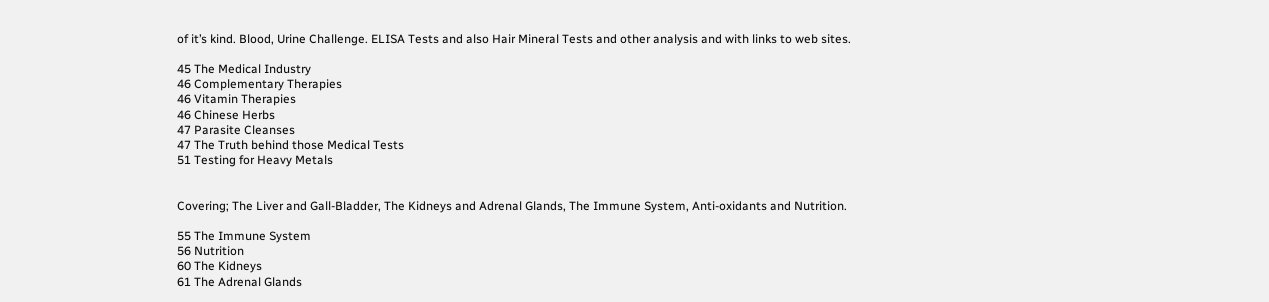of it’s kind. Blood, Urine Challenge. ELISA Tests and also Hair Mineral Tests and other analysis and with links to web sites.

45 The Medical Industry
46 Complementary Therapies
46 Vitamin Therapies
46 Chinese Herbs
47 Parasite Cleanses
47 The Truth behind those Medical Tests
51 Testing for Heavy Metals


Covering; The Liver and Gall-Bladder, The Kidneys and Adrenal Glands, The Immune System, Anti-oxidants and Nutrition.

55 The Immune System
56 Nutrition
60 The Kidneys
61 The Adrenal Glands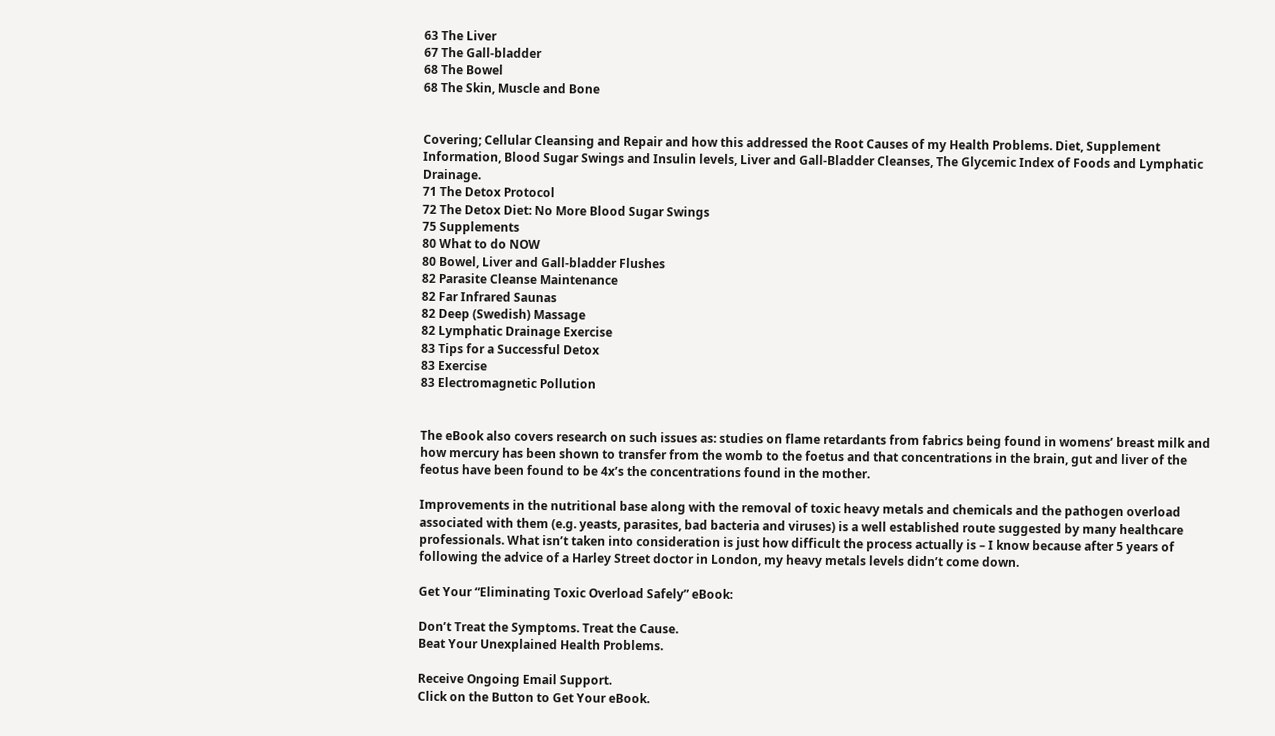63 The Liver
67 The Gall-bladder
68 The Bowel
68 The Skin, Muscle and Bone


Covering; Cellular Cleansing and Repair and how this addressed the Root Causes of my Health Problems. Diet, Supplement Information, Blood Sugar Swings and Insulin levels, Liver and Gall-Bladder Cleanses, The Glycemic Index of Foods and Lymphatic Drainage.
71 The Detox Protocol
72 The Detox Diet: No More Blood Sugar Swings
75 Supplements
80 What to do NOW
80 Bowel, Liver and Gall-bladder Flushes
82 Parasite Cleanse Maintenance
82 Far Infrared Saunas
82 Deep (Swedish) Massage
82 Lymphatic Drainage Exercise
83 Tips for a Successful Detox
83 Exercise
83 Electromagnetic Pollution


The eBook also covers research on such issues as: studies on flame retardants from fabrics being found in womens’ breast milk and how mercury has been shown to transfer from the womb to the foetus and that concentrations in the brain, gut and liver of the feotus have been found to be 4x’s the concentrations found in the mother.

Improvements in the nutritional base along with the removal of toxic heavy metals and chemicals and the pathogen overload associated with them (e.g. yeasts, parasites, bad bacteria and viruses) is a well established route suggested by many healthcare professionals. What isn’t taken into consideration is just how difficult the process actually is – I know because after 5 years of following the advice of a Harley Street doctor in London, my heavy metals levels didn’t come down.

Get Your “Eliminating Toxic Overload Safely” eBook:

Don’t Treat the Symptoms. Treat the Cause.
Beat Your Unexplained Health Problems.

Receive Ongoing Email Support.
Click on the Button to Get Your eBook.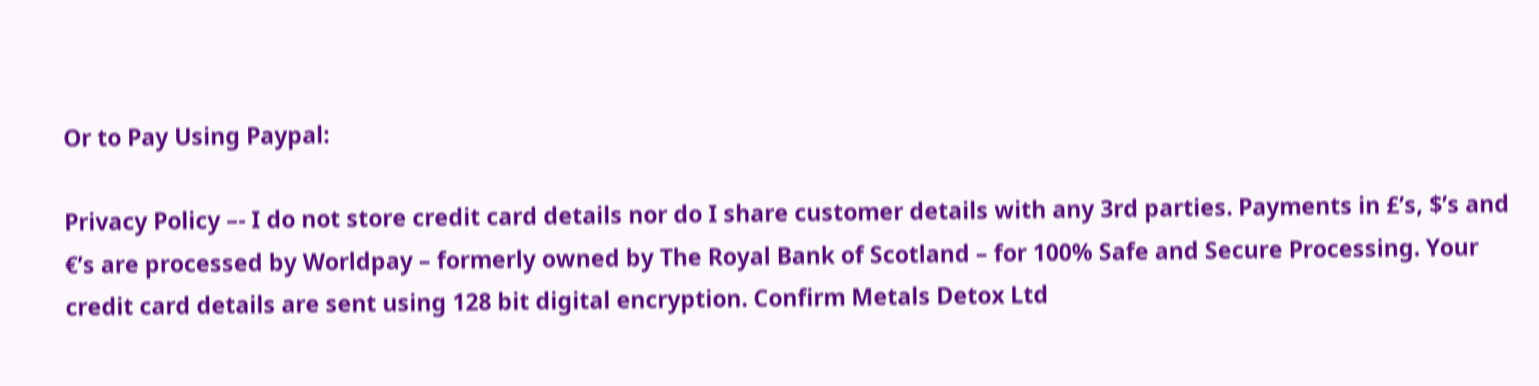Or to Pay Using Paypal:

Privacy Policy –- I do not store credit card details nor do I share customer details with any 3rd parties. Payments in £’s, $’s and €’s are processed by Worldpay – formerly owned by The Royal Bank of Scotland – for 100% Safe and Secure Processing. Your credit card details are sent using 128 bit digital encryption. Confirm Metals Detox Ltd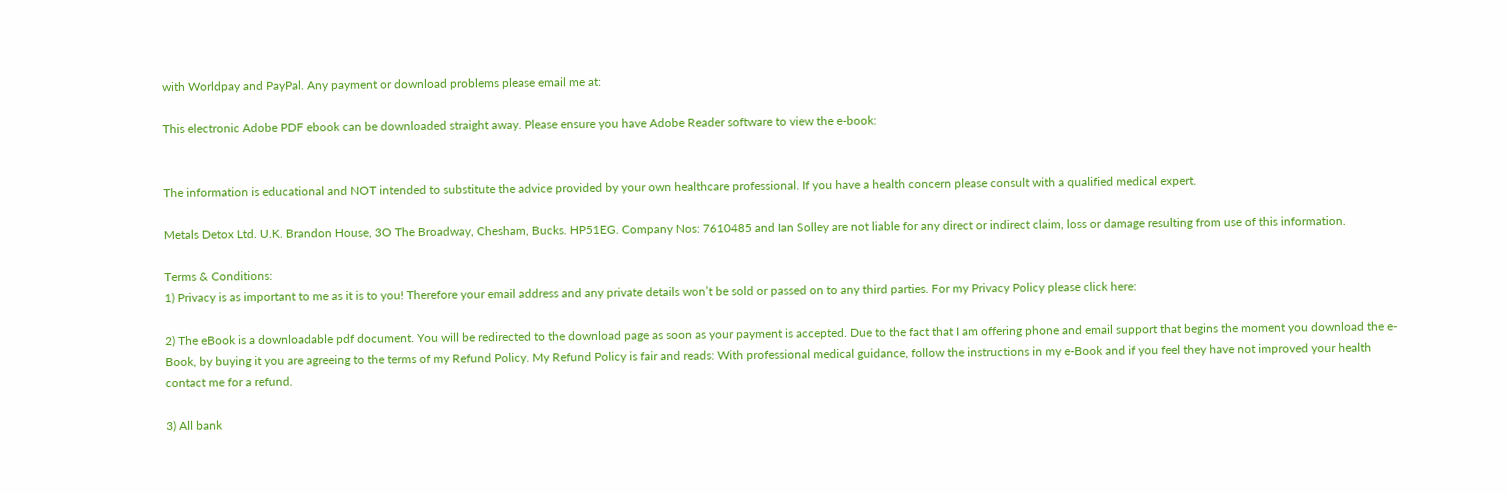with Worldpay and PayPal. Any payment or download problems please email me at:

This electronic Adobe PDF ebook can be downloaded straight away. Please ensure you have Adobe Reader software to view the e-book:


The information is educational and NOT intended to substitute the advice provided by your own healthcare professional. If you have a health concern please consult with a qualified medical expert.

Metals Detox Ltd. U.K. Brandon House, 3O The Broadway, Chesham, Bucks. HP51EG. Company Nos: 7610485 and Ian Solley are not liable for any direct or indirect claim, loss or damage resulting from use of this information.

Terms & Conditions:
1) Privacy is as important to me as it is to you! Therefore your email address and any private details won’t be sold or passed on to any third parties. For my Privacy Policy please click here:

2) The eBook is a downloadable pdf document. You will be redirected to the download page as soon as your payment is accepted. Due to the fact that I am offering phone and email support that begins the moment you download the e-Book, by buying it you are agreeing to the terms of my Refund Policy. My Refund Policy is fair and reads: With professional medical guidance, follow the instructions in my e-Book and if you feel they have not improved your health contact me for a refund.

3) All bank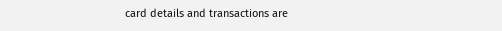card details and transactions are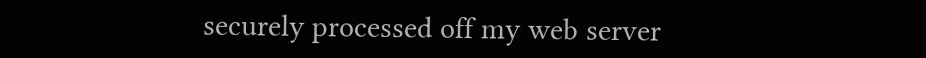securely processed off my web server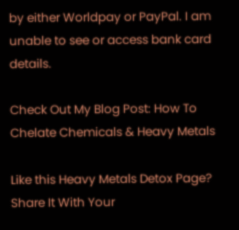by either Worldpay or PayPal. I am unable to see or access bank card details.

Check Out My Blog Post: How To Chelate Chemicals & Heavy Metals

Like this Heavy Metals Detox Page? Share It With Your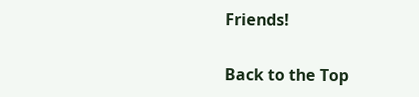Friends!

Back to the Top